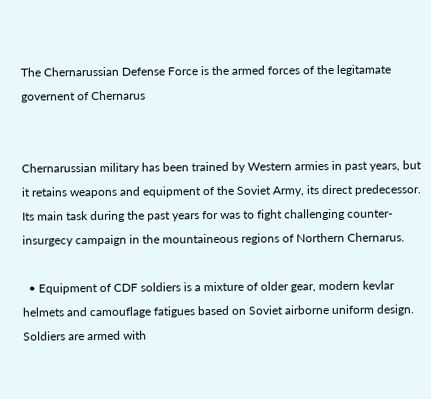The Chernarussian Defense Force is the armed forces of the legitamate governent of Chernarus


Chernarussian military has been trained by Western armies in past years, but it retains weapons and equipment of the Soviet Army, its direct predecessor. Its main task during the past years for was to fight challenging counter-insurgecy campaign in the mountaineous regions of Northern Chernarus.

  • Equipment of CDF soldiers is a mixture of older gear, modern kevlar helmets and camouflage fatigues based on Soviet airborne uniform design. Soldiers are armed with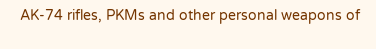AK-74 rifles, PKMs and other personal weapons of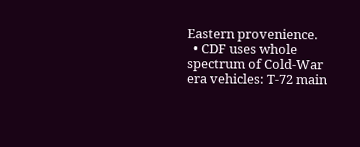Eastern provenience.
  • CDF uses whole spectrum of Cold-War era vehicles: T-72 main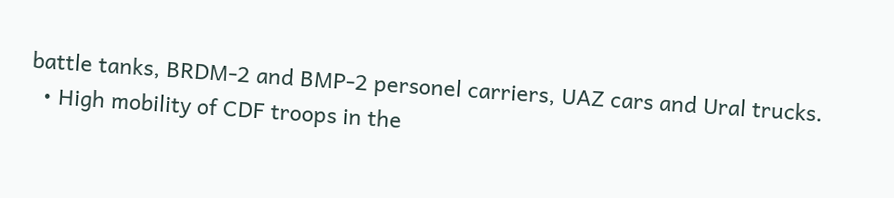battle tanks, BRDM-2 and BMP-2 personel carriers, UAZ cars and Ural trucks.
  • High mobility of CDF troops in the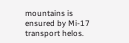mountains is ensured by Mi-17 transport helos.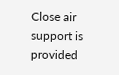Close air support is provided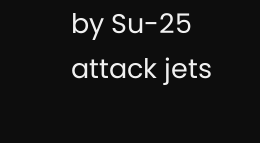by Su-25 attack jets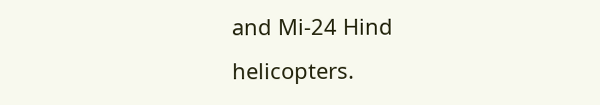and Mi-24 Hind helicopters.